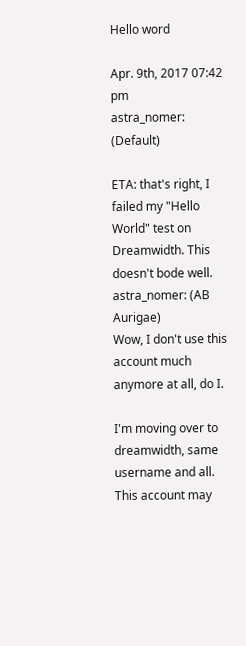Hello word

Apr. 9th, 2017 07:42 pm
astra_nomer: (Default)

ETA: that's right, I failed my "Hello World" test on Dreamwidth. This doesn't bode well.
astra_nomer: (AB Aurigae)
Wow, I don't use this account much anymore at all, do I.

I'm moving over to dreamwidth, same username and all. This account may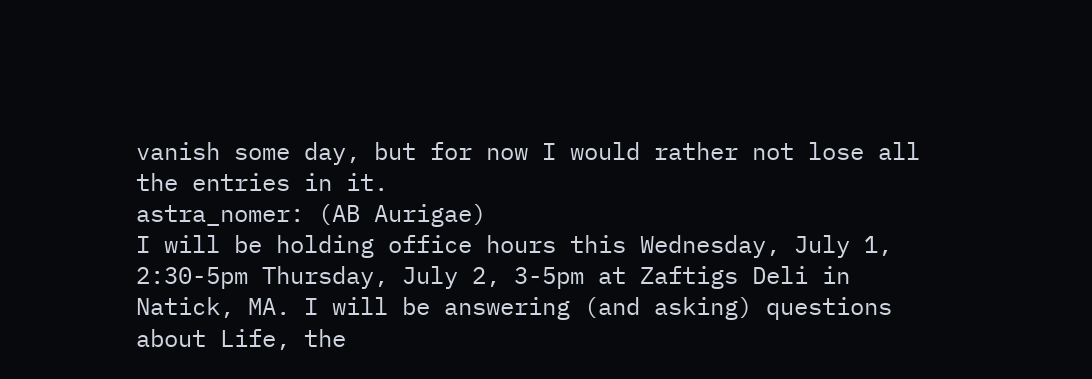vanish some day, but for now I would rather not lose all the entries in it.
astra_nomer: (AB Aurigae)
I will be holding office hours this Wednesday, July 1, 2:30-5pm Thursday, July 2, 3-5pm at Zaftigs Deli in Natick, MA. I will be answering (and asking) questions about Life, the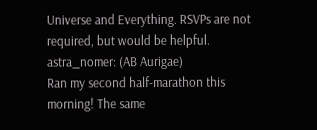Universe and Everything. RSVPs are not required, but would be helpful.
astra_nomer: (AB Aurigae)
Ran my second half-marathon this morning! The same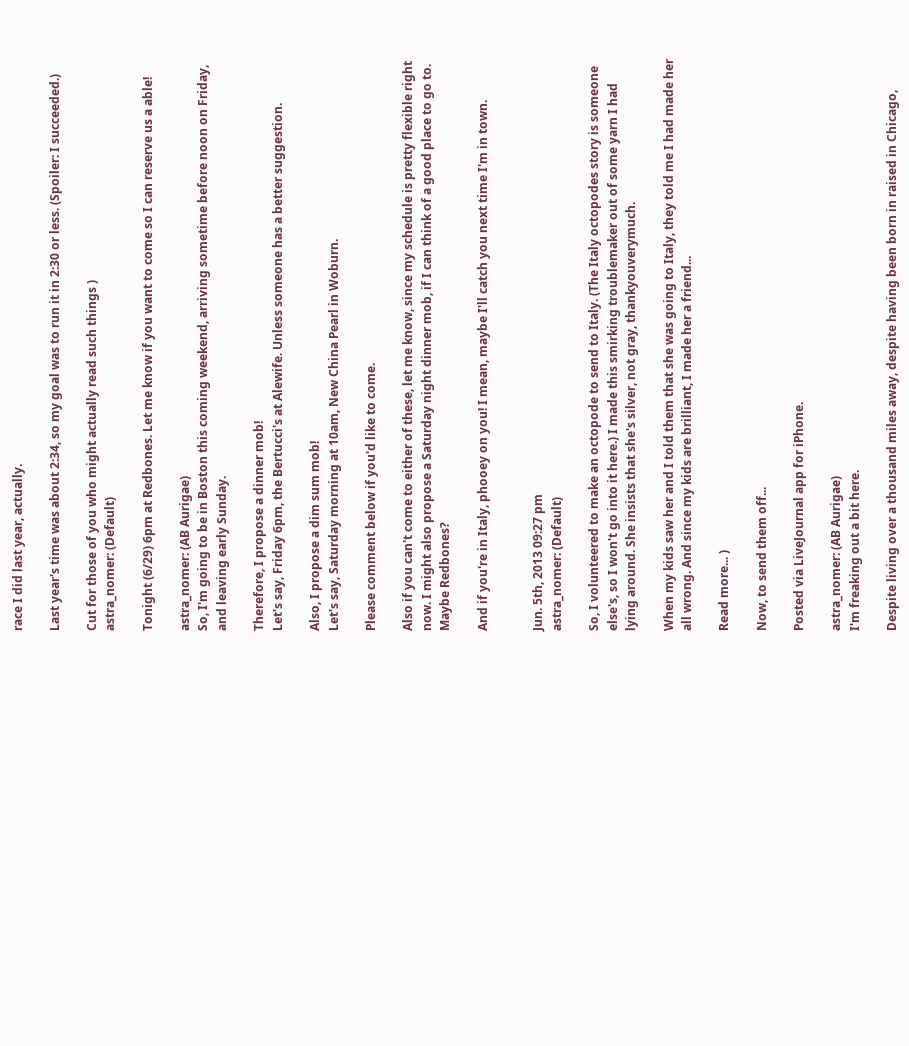race I did last year, actually.

Last year's time was about 2:34, so my goal was to run it in 2:30 or less. (Spoiler: I succeeded.)

Cut for those of you who might actually read such things )
astra_nomer: (Default)

Tonight (6/29) 6pm at Redbones. Let me know if you want to come so I can reserve us a able!

astra_nomer: (AB Aurigae)
So, I'm going to be in Boston this coming weekend, arriving sometime before noon on Friday, and leaving early Sunday.

Therefore, I propose a dinner mob!
Let's say, Friday 6pm, the Bertucci's at Alewife. Unless someone has a better suggestion.

Also, I propose a dim sum mob!
Let's say, Saturday morning at 10am, New China Pearl in Woburn.

Please comment below if you'd like to come.

Also if you can't come to either of these, let me know, since my schedule is pretty flexible right now. I might also propose a Saturday night dinner mob, if I can think of a good place to go to. Maybe Redbones?

And if you're in Italy, phooey on you! I mean, maybe I'll catch you next time I'm in town.


Jun. 5th, 2013 09:27 pm
astra_nomer: (Default)

So, I volunteered to make an octopode to send to Italy. (The Italy octopodes story is someone else's, so I won't go into it here.) I made this smirking troublemaker out of some yarn I had lying around. She insists that she's silver, not gray, thankyouverymuch.

When my kids saw her and I told them that she was going to Italy, they told me I had made her all wrong. And since my kids are brilliant, I made her a friend...

Read more... )

Now, to send them off...

Posted via LiveJournal app for iPhone.

astra_nomer: (AB Aurigae)
I'm freaking out a bit here.

Despite living over a thousand miles away, despite having been born in raised in Chicago,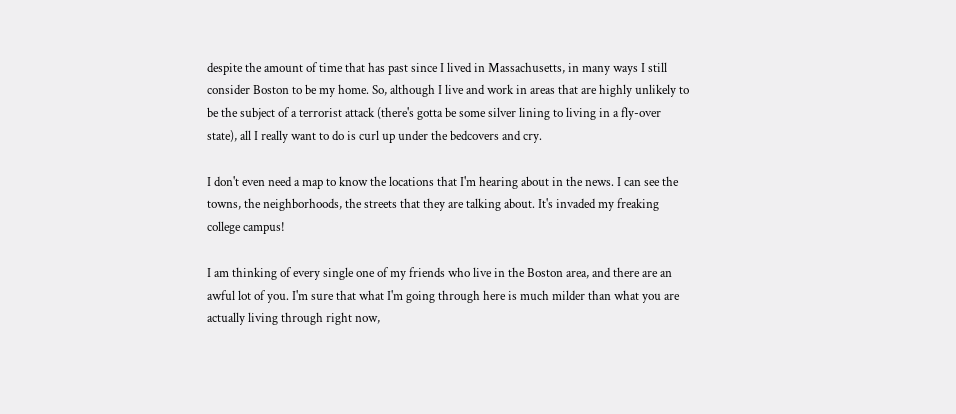despite the amount of time that has past since I lived in Massachusetts, in many ways I still consider Boston to be my home. So, although I live and work in areas that are highly unlikely to be the subject of a terrorist attack (there's gotta be some silver lining to living in a fly-over state), all I really want to do is curl up under the bedcovers and cry.

I don't even need a map to know the locations that I'm hearing about in the news. I can see the towns, the neighborhoods, the streets that they are talking about. It's invaded my freaking college campus!

I am thinking of every single one of my friends who live in the Boston area, and there are an awful lot of you. I'm sure that what I'm going through here is much milder than what you are actually living through right now,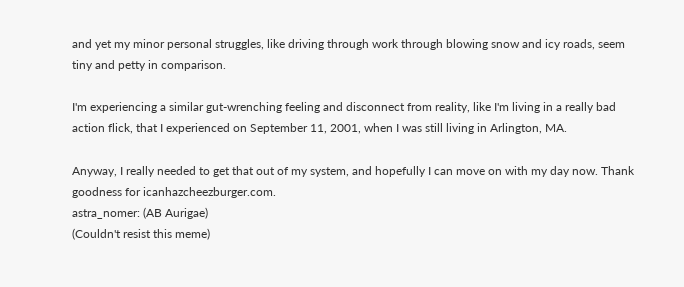and yet my minor personal struggles, like driving through work through blowing snow and icy roads, seem tiny and petty in comparison.

I'm experiencing a similar gut-wrenching feeling and disconnect from reality, like I'm living in a really bad action flick, that I experienced on September 11, 2001, when I was still living in Arlington, MA.

Anyway, I really needed to get that out of my system, and hopefully I can move on with my day now. Thank goodness for icanhazcheezburger.com.
astra_nomer: (AB Aurigae)
(Couldn't resist this meme)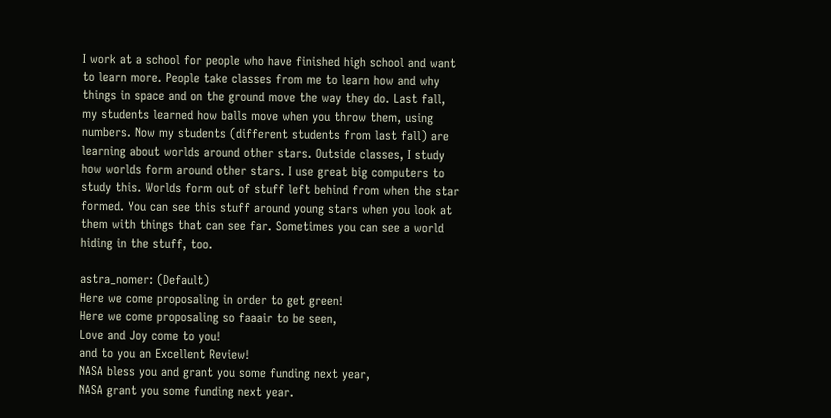I work at a school for people who have finished high school and want to learn more. People take classes from me to learn how and why things in space and on the ground move the way they do. Last fall, my students learned how balls move when you throw them, using numbers. Now my students (different students from last fall) are learning about worlds around other stars. Outside classes, I study how worlds form around other stars. I use great big computers to study this. Worlds form out of stuff left behind from when the star formed. You can see this stuff around young stars when you look at them with things that can see far. Sometimes you can see a world hiding in the stuff, too.

astra_nomer: (Default)
Here we come proposaling in order to get green!
Here we come proposaling so faaair to be seen,
Love and Joy come to you!
and to you an Excellent Review!
NASA bless you and grant you some funding next year,
NASA grant you some funding next year.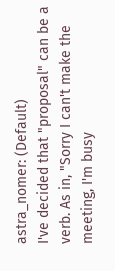astra_nomer: (Default)
I've decided that "proposal" can be a verb. As in, "Sorry I can't make the meeting, I'm busy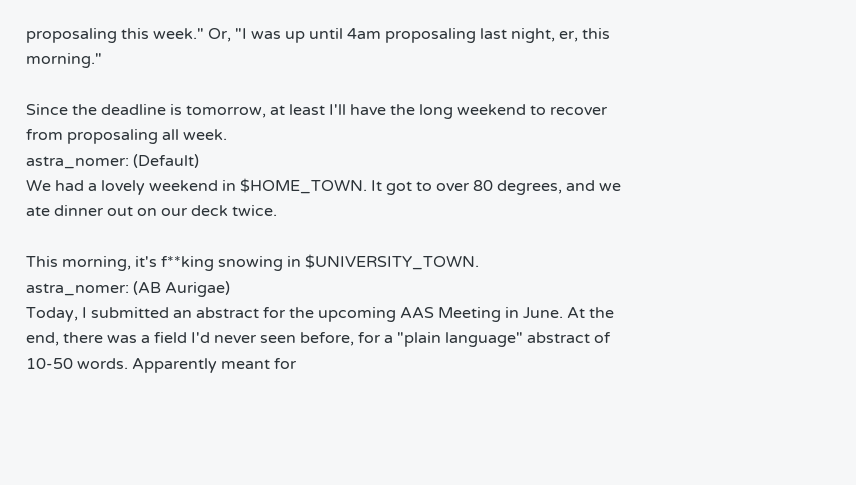proposaling this week." Or, "I was up until 4am proposaling last night, er, this morning."

Since the deadline is tomorrow, at least I'll have the long weekend to recover from proposaling all week.
astra_nomer: (Default)
We had a lovely weekend in $HOME_TOWN. It got to over 80 degrees, and we ate dinner out on our deck twice.

This morning, it's f**king snowing in $UNIVERSITY_TOWN.
astra_nomer: (AB Aurigae)
Today, I submitted an abstract for the upcoming AAS Meeting in June. At the end, there was a field I'd never seen before, for a "plain language" abstract of 10-50 words. Apparently meant for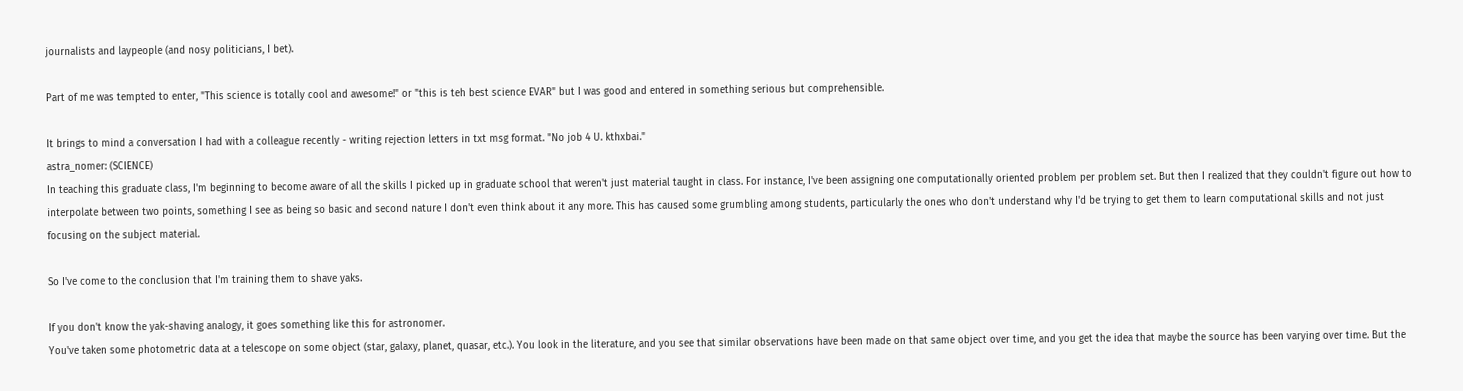journalists and laypeople (and nosy politicians, I bet).

Part of me was tempted to enter, "This science is totally cool and awesome!" or "this is teh best science EVAR" but I was good and entered in something serious but comprehensible.

It brings to mind a conversation I had with a colleague recently - writing rejection letters in txt msg format. "No job 4 U. kthxbai."
astra_nomer: (SCIENCE)
In teaching this graduate class, I'm beginning to become aware of all the skills I picked up in graduate school that weren't just material taught in class. For instance, I've been assigning one computationally oriented problem per problem set. But then I realized that they couldn't figure out how to interpolate between two points, something I see as being so basic and second nature I don't even think about it any more. This has caused some grumbling among students, particularly the ones who don't understand why I'd be trying to get them to learn computational skills and not just focusing on the subject material.

So I've come to the conclusion that I'm training them to shave yaks.

If you don't know the yak-shaving analogy, it goes something like this for astronomer.
You've taken some photometric data at a telescope on some object (star, galaxy, planet, quasar, etc.). You look in the literature, and you see that similar observations have been made on that same object over time, and you get the idea that maybe the source has been varying over time. But the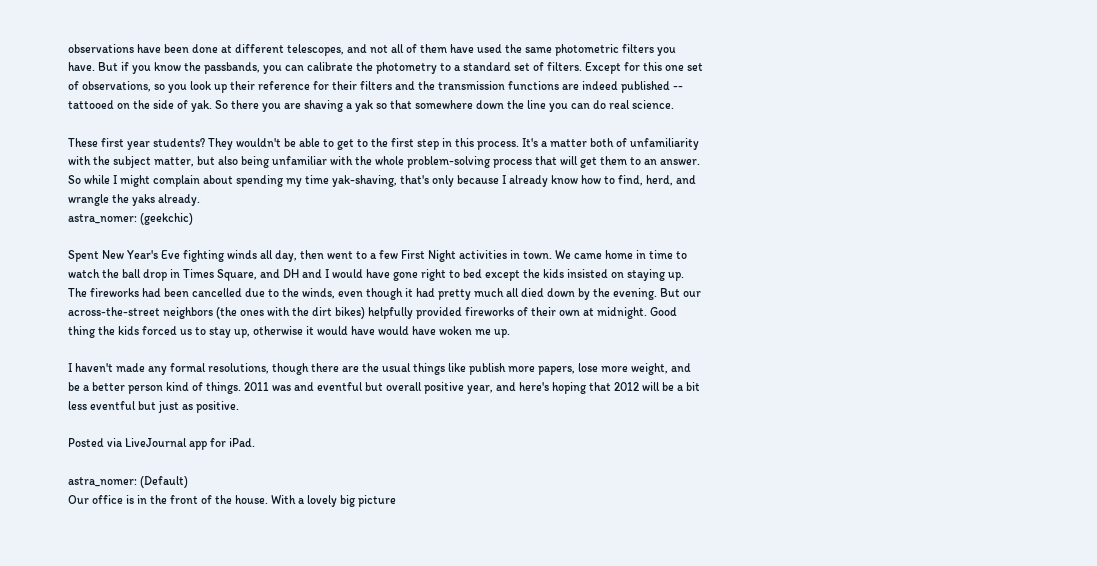observations have been done at different telescopes, and not all of them have used the same photometric filters you have. But if you know the passbands, you can calibrate the photometry to a standard set of filters. Except for this one set of observations, so you look up their reference for their filters and the transmission functions are indeed published -- tattooed on the side of yak. So there you are shaving a yak so that somewhere down the line you can do real science.

These first year students? They wouldn't be able to get to the first step in this process. It's a matter both of unfamiliarity with the subject matter, but also being unfamiliar with the whole problem-solving process that will get them to an answer. So while I might complain about spending my time yak-shaving, that's only because I already know how to find, herd, and wrangle the yaks already.
astra_nomer: (geekchic)

Spent New Year's Eve fighting winds all day, then went to a few First Night activities in town. We came home in time to watch the ball drop in Times Square, and DH and I would have gone right to bed except the kids insisted on staying up. The fireworks had been cancelled due to the winds, even though it had pretty much all died down by the evening. But our across-the-street neighbors (the ones with the dirt bikes) helpfully provided fireworks of their own at midnight. Good thing the kids forced us to stay up, otherwise it would have would have woken me up.

I haven't made any formal resolutions, though there are the usual things like publish more papers, lose more weight, and be a better person kind of things. 2011 was and eventful but overall positive year, and here's hoping that 2012 will be a bit less eventful but just as positive.

Posted via LiveJournal app for iPad.

astra_nomer: (Default)
Our office is in the front of the house. With a lovely big picture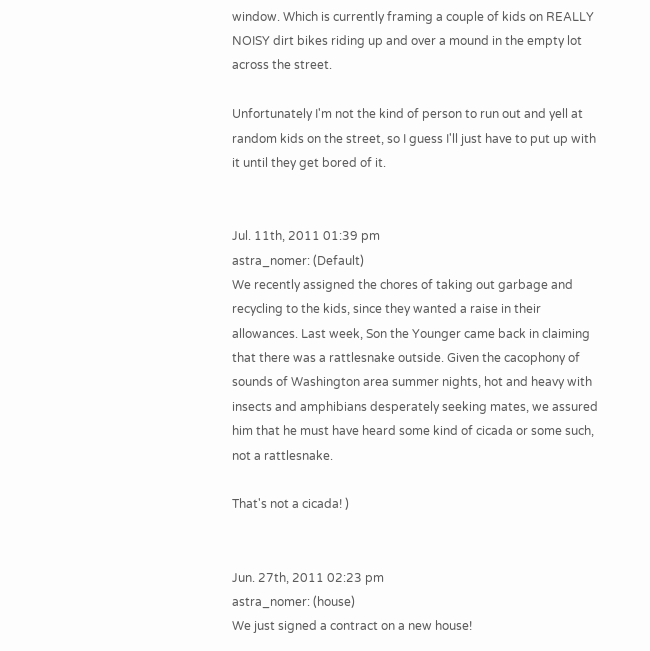window. Which is currently framing a couple of kids on REALLY NOISY dirt bikes riding up and over a mound in the empty lot across the street.

Unfortunately I'm not the kind of person to run out and yell at random kids on the street, so I guess I'll just have to put up with it until they get bored of it.


Jul. 11th, 2011 01:39 pm
astra_nomer: (Default)
We recently assigned the chores of taking out garbage and recycling to the kids, since they wanted a raise in their allowances. Last week, Son the Younger came back in claiming that there was a rattlesnake outside. Given the cacophony of sounds of Washington area summer nights, hot and heavy with insects and amphibians desperately seeking mates, we assured him that he must have heard some kind of cicada or some such, not a rattlesnake.

That's not a cicada! )


Jun. 27th, 2011 02:23 pm
astra_nomer: (house)
We just signed a contract on a new house!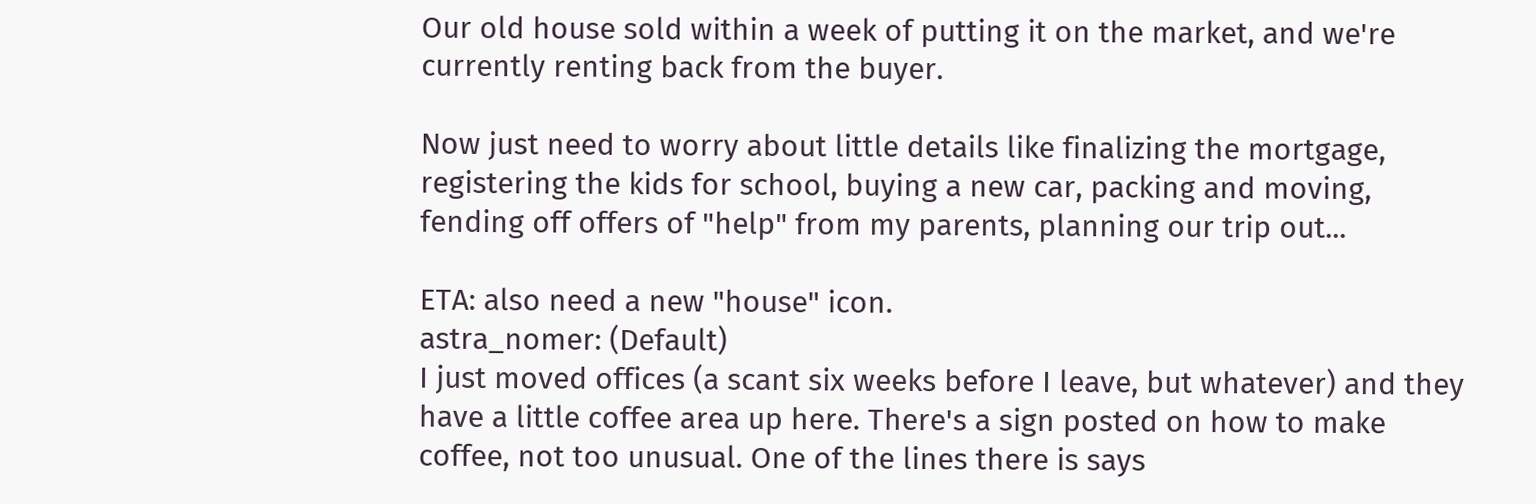Our old house sold within a week of putting it on the market, and we're currently renting back from the buyer.

Now just need to worry about little details like finalizing the mortgage, registering the kids for school, buying a new car, packing and moving, fending off offers of "help" from my parents, planning our trip out...

ETA: also need a new "house" icon.
astra_nomer: (Default)
I just moved offices (a scant six weeks before I leave, but whatever) and they have a little coffee area up here. There's a sign posted on how to make coffee, not too unusual. One of the lines there is says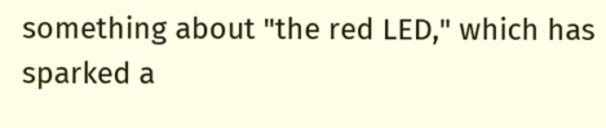something about "the red LED," which has sparked a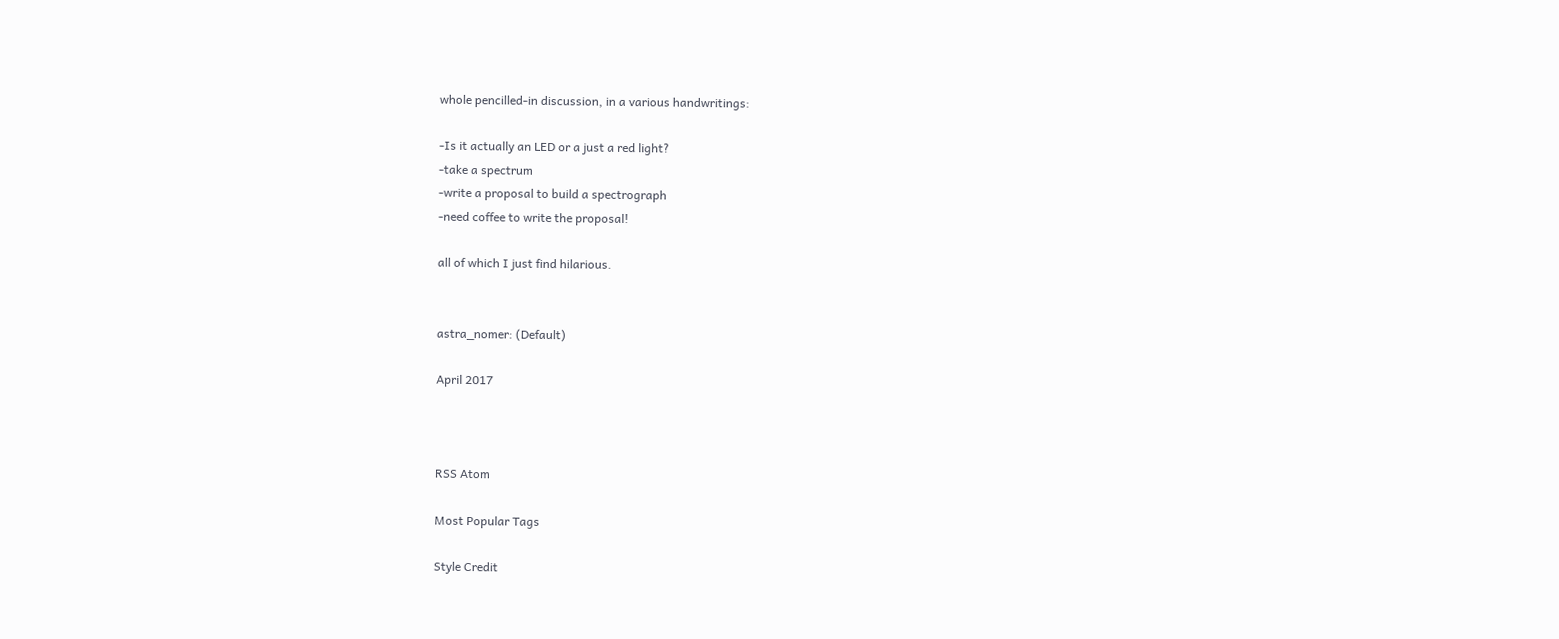whole pencilled-in discussion, in a various handwritings:

-Is it actually an LED or a just a red light?
-take a spectrum
-write a proposal to build a spectrograph
-need coffee to write the proposal!

all of which I just find hilarious.


astra_nomer: (Default)

April 2017



RSS Atom

Most Popular Tags

Style Credit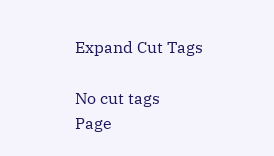Expand Cut Tags

No cut tags
Page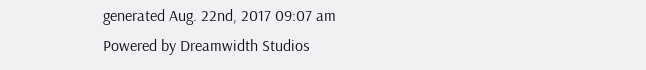generated Aug. 22nd, 2017 09:07 am
Powered by Dreamwidth Studios